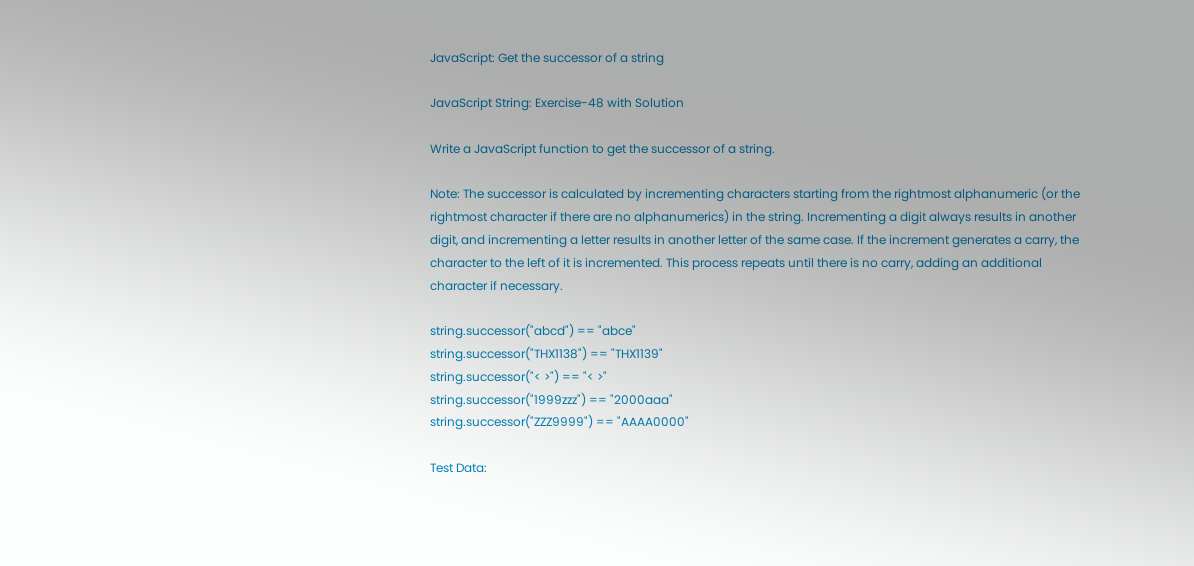JavaScript: Get the successor of a string

JavaScript String: Exercise-48 with Solution

Write a JavaScript function to get the successor of a string.

Note: The successor is calculated by incrementing characters starting from the rightmost alphanumeric (or the rightmost character if there are no alphanumerics) in the string. Incrementing a digit always results in another digit, and incrementing a letter results in another letter of the same case. If the increment generates a carry, the character to the left of it is incremented. This process repeats until there is no carry, adding an additional character if necessary.

string.successor("abcd") == "abce"
string.successor("THX1138") == "THX1139"
string.successor("< >") == "< >"
string.successor("1999zzz") == "2000aaa"
string.successor("ZZZ9999") == "AAAA0000"

Test Data: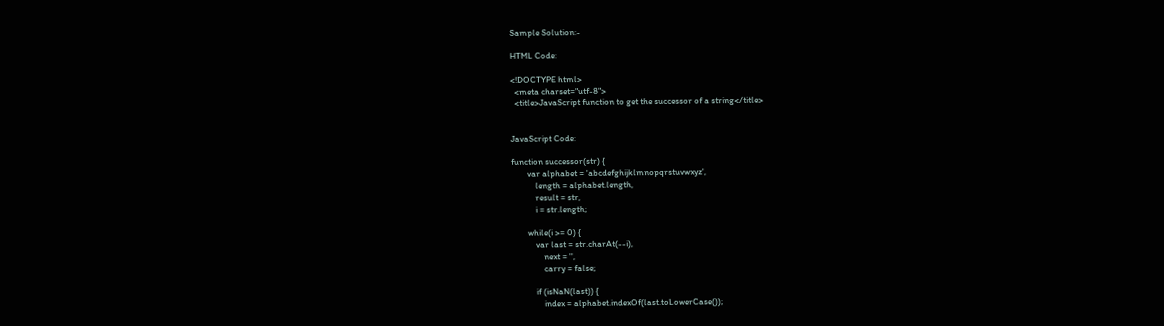Sample Solution:-

HTML Code:

<!DOCTYPE html>
  <meta charset="utf-8">
  <title>JavaScript function to get the successor of a string</title>


JavaScript Code:

function successor(str) {
        var alphabet = 'abcdefghijklmnopqrstuvwxyz',
            length = alphabet.length,
            result = str,
            i = str.length;

        while(i >= 0) {
            var last = str.charAt(--i),
                next = '',
                carry = false;

            if (isNaN(last)) {
                index = alphabet.indexOf(last.toLowerCase());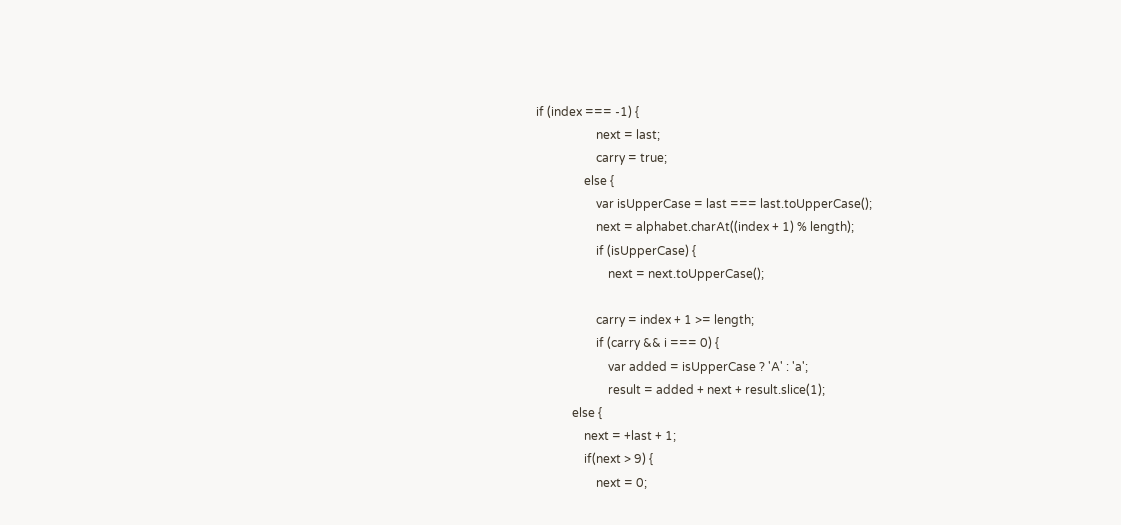if (index === -1) {
                    next = last;
                    carry = true;
                else {
                    var isUpperCase = last === last.toUpperCase();
                    next = alphabet.charAt((index + 1) % length);
                    if (isUpperCase) {
                        next = next.toUpperCase();

                    carry = index + 1 >= length;
                    if (carry && i === 0) {
                        var added = isUpperCase ? 'A' : 'a';
                        result = added + next + result.slice(1);
            else {
                next = +last + 1;
                if(next > 9) {
                    next = 0;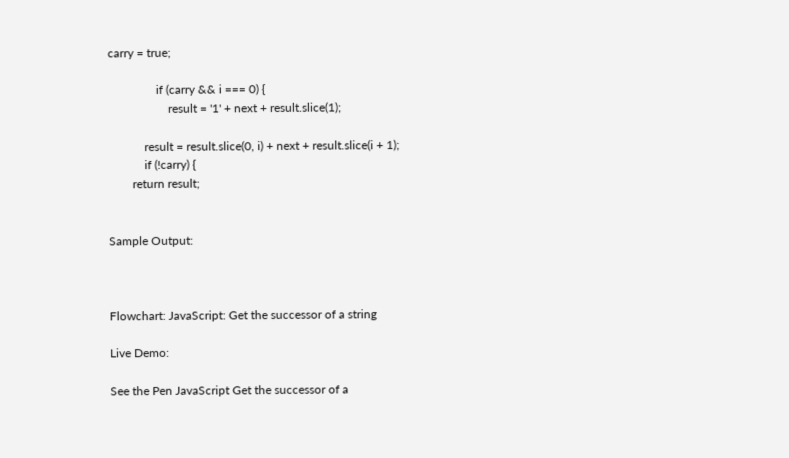carry = true;

                if (carry && i === 0) {
                    result = '1' + next + result.slice(1);

            result = result.slice(0, i) + next + result.slice(i + 1);
            if (!carry) {
        return result;


Sample Output:



Flowchart: JavaScript: Get the successor of a string

Live Demo:

See the Pen JavaScript Get the successor of a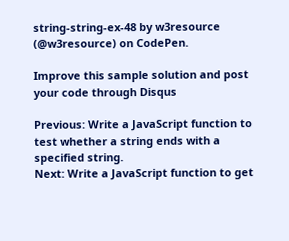string-string-ex-48 by w3resource (@w3resource) on CodePen.

Improve this sample solution and post your code through Disqus

Previous: Write a JavaScript function to test whether a string ends with a specified string.
Next: Write a JavaScript function to get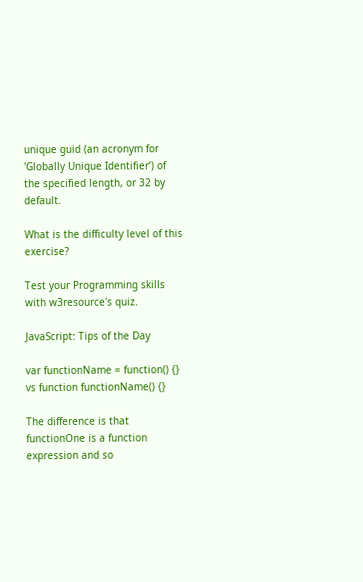unique guid (an acronym for 'Globally Unique Identifier’) of the specified length, or 32 by default.

What is the difficulty level of this exercise?

Test your Programming skills with w3resource's quiz.

JavaScript: Tips of the Day

var functionName = function() {} vs function functionName() {}

The difference is that functionOne is a function expression and so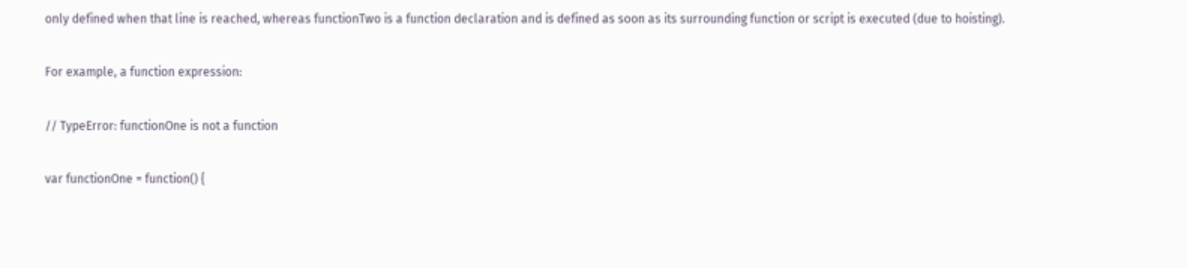only defined when that line is reached, whereas functionTwo is a function declaration and is defined as soon as its surrounding function or script is executed (due to hoisting).

For example, a function expression:

// TypeError: functionOne is not a function

var functionOne = function() {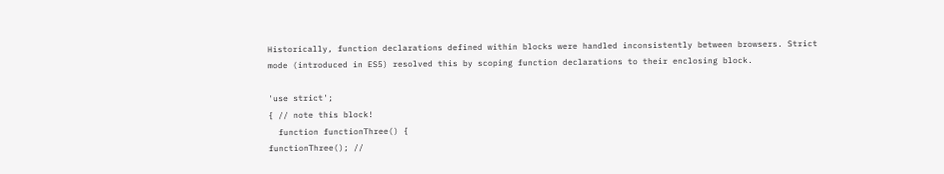Historically, function declarations defined within blocks were handled inconsistently between browsers. Strict mode (introduced in ES5) resolved this by scoping function declarations to their enclosing block.

'use strict';
{ // note this block!
  function functionThree() {
functionThree(); //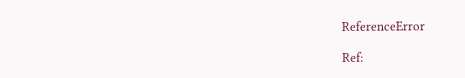ReferenceError

Ref: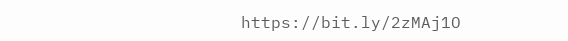https://bit.ly/2zMAj1O